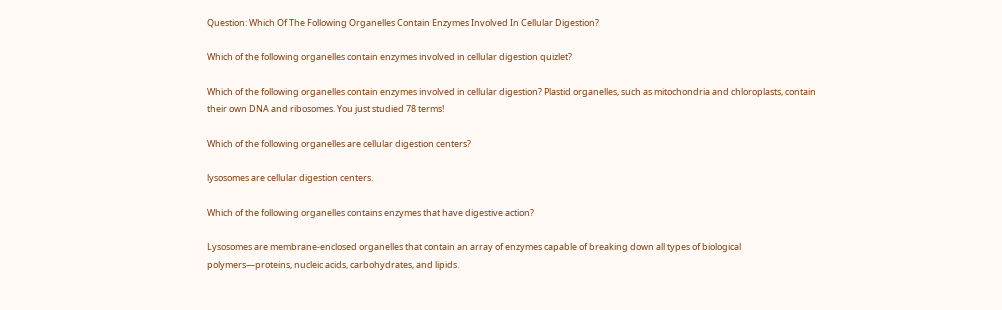Question: Which Of The Following Organelles Contain Enzymes Involved In Cellular Digestion?

Which of the following organelles contain enzymes involved in cellular digestion quizlet?

Which of the following organelles contain enzymes involved in cellular digestion? Plastid organelles, such as mitochondria and chloroplasts, contain their own DNA and ribosomes. You just studied 78 terms!

Which of the following organelles are cellular digestion centers?

lysosomes are cellular digestion centers.

Which of the following organelles contains enzymes that have digestive action?

Lysosomes are membrane-enclosed organelles that contain an array of enzymes capable of breaking down all types of biological polymers—proteins, nucleic acids, carbohydrates, and lipids.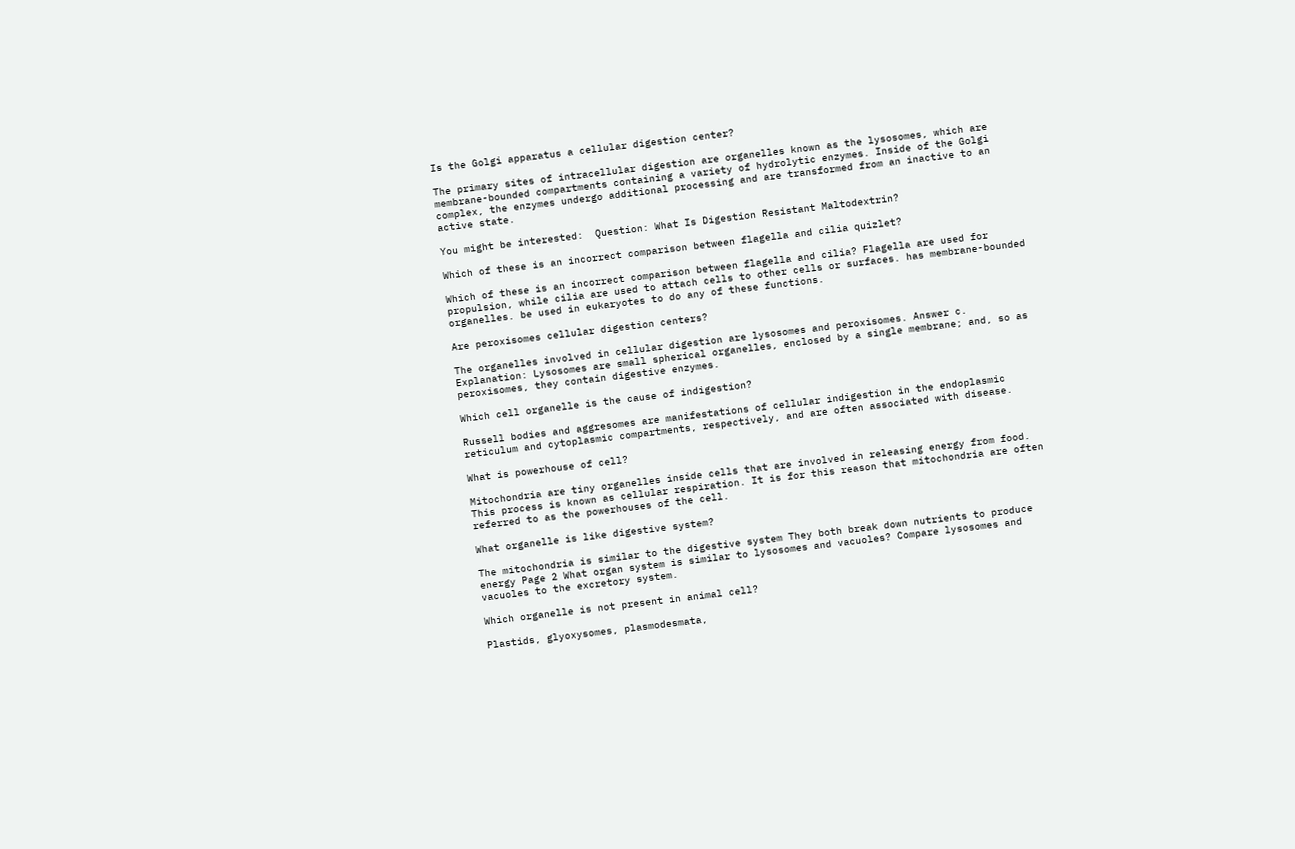Is the Golgi apparatus a cellular digestion center?

The primary sites of intracellular digestion are organelles known as the lysosomes, which are membrane-bounded compartments containing a variety of hydrolytic enzymes. Inside of the Golgi complex, the enzymes undergo additional processing and are transformed from an inactive to an active state.

You might be interested:  Question: What Is Digestion Resistant Maltodextrin?

Which of these is an incorrect comparison between flagella and cilia quizlet?

Which of these is an incorrect comparison between flagella and cilia? Flagella are used for propulsion, while cilia are used to attach cells to other cells or surfaces. has membrane-bounded organelles. be used in eukaryotes to do any of these functions.

Are peroxisomes cellular digestion centers?

The organelles involved in cellular digestion are lysosomes and peroxisomes. Answer c. Explanation: Lysosomes are small spherical organelles, enclosed by a single membrane; and, so as peroxisomes, they contain digestive enzymes.

Which cell organelle is the cause of indigestion?

Russell bodies and aggresomes are manifestations of cellular indigestion in the endoplasmic reticulum and cytoplasmic compartments, respectively, and are often associated with disease.

What is powerhouse of cell?

Mitochondria are tiny organelles inside cells that are involved in releasing energy from food. This process is known as cellular respiration. It is for this reason that mitochondria are often referred to as the powerhouses of the cell.

What organelle is like digestive system?

The mitochondria is similar to the digestive system They both break down nutrients to produce energy Page 2 What organ system is similar to lysosomes and vacuoles? Compare lysosomes and vacuoles to the excretory system.

Which organelle is not present in animal cell?

Plastids, glyoxysomes, plasmodesmata,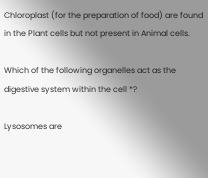Chloroplast (for the preparation of food) are found in the Plant cells but not present in Animal cells.

Which of the following organelles act as the digestive system within the cell *?

Lysosomes are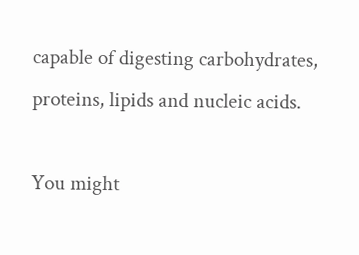capable of digesting carbohydrates, proteins, lipids and nucleic acids.

You might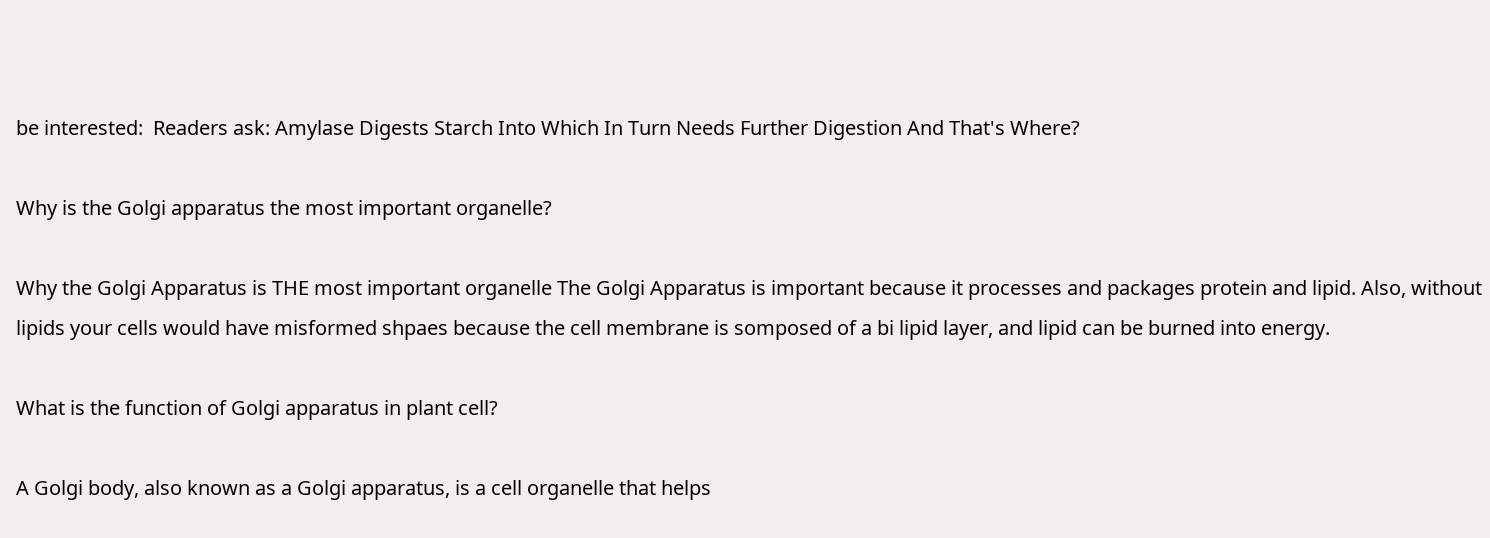be interested:  Readers ask: Amylase Digests Starch Into Which In Turn Needs Further Digestion And That's Where?

Why is the Golgi apparatus the most important organelle?

Why the Golgi Apparatus is THE most important organelle The Golgi Apparatus is important because it processes and packages protein and lipid. Also, without lipids your cells would have misformed shpaes because the cell membrane is somposed of a bi lipid layer, and lipid can be burned into energy.

What is the function of Golgi apparatus in plant cell?

A Golgi body, also known as a Golgi apparatus, is a cell organelle that helps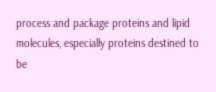process and package proteins and lipid molecules, especially proteins destined to be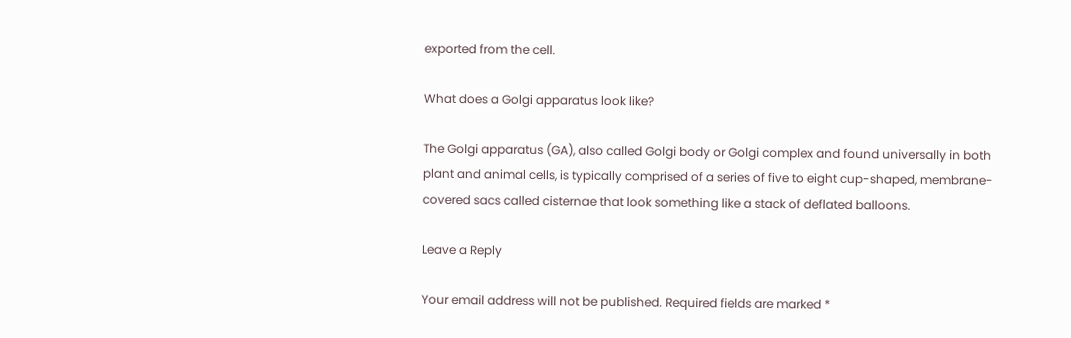exported from the cell.

What does a Golgi apparatus look like?

The Golgi apparatus (GA), also called Golgi body or Golgi complex and found universally in both plant and animal cells, is typically comprised of a series of five to eight cup-shaped, membrane-covered sacs called cisternae that look something like a stack of deflated balloons.

Leave a Reply

Your email address will not be published. Required fields are marked *